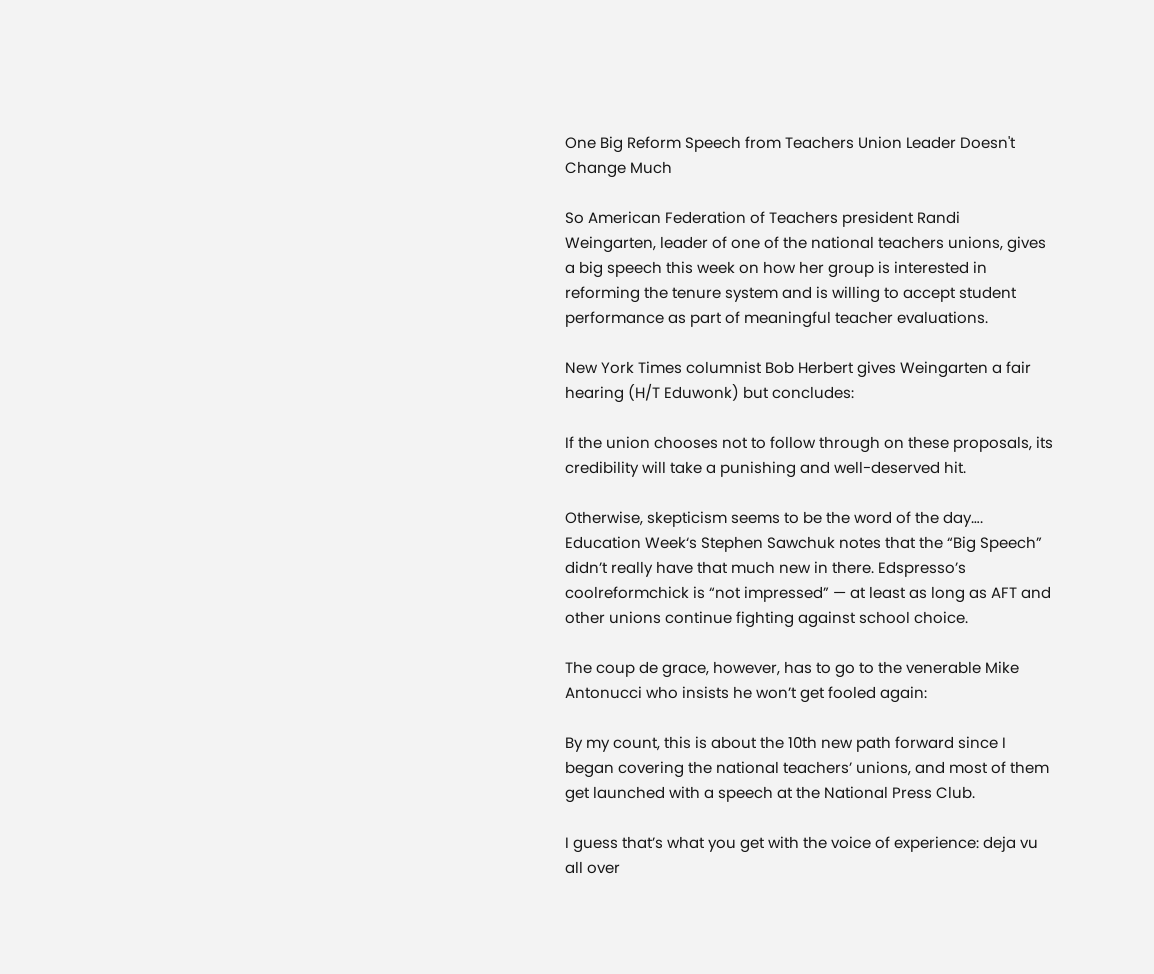One Big Reform Speech from Teachers Union Leader Doesn't Change Much

So American Federation of Teachers president Randi Weingarten, leader of one of the national teachers unions, gives a big speech this week on how her group is interested in reforming the tenure system and is willing to accept student performance as part of meaningful teacher evaluations.

New York Times columnist Bob Herbert gives Weingarten a fair hearing (H/T Eduwonk) but concludes:

If the union chooses not to follow through on these proposals, its credibility will take a punishing and well-deserved hit.

Otherwise, skepticism seems to be the word of the day…. Education Week‘s Stephen Sawchuk notes that the “Big Speech” didn’t really have that much new in there. Edspresso’s coolreformchick is “not impressed” — at least as long as AFT and other unions continue fighting against school choice.

The coup de grace, however, has to go to the venerable Mike Antonucci who insists he won’t get fooled again:

By my count, this is about the 10th new path forward since I began covering the national teachers’ unions, and most of them get launched with a speech at the National Press Club.

I guess that’s what you get with the voice of experience: deja vu all over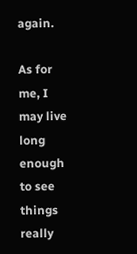again.

As for me, I may live long enough to see things really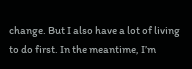change. But I also have a lot of living to do first. In the meantime, I’m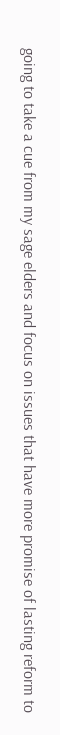going to take a cue from my sage elders and focus on issues that have more promise of lasting reform to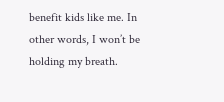benefit kids like me. In other words, I won’t be holding my breath.